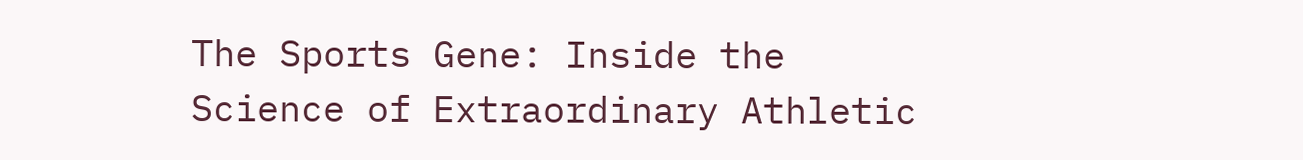The Sports Gene: Inside the Science of Extraordinary Athletic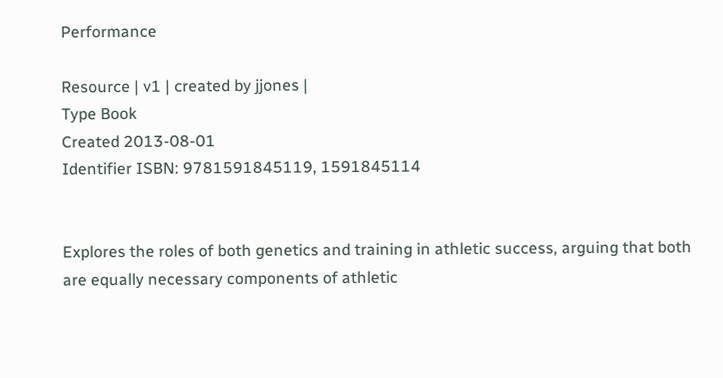Performance

Resource | v1 | created by jjones |
Type Book
Created 2013-08-01
Identifier ISBN: 9781591845119, 1591845114


Explores the roles of both genetics and training in athletic success, arguing that both are equally necessary components of athletic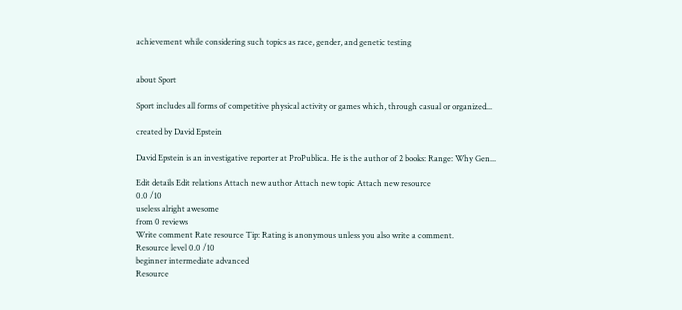achievement while considering such topics as race, gender, and genetic testing


about Sport

Sport includes all forms of competitive physical activity or games which, through casual or organized...

created by David Epstein

David Epstein is an investigative reporter at ProPublica. He is the author of 2 books: Range: Why Gen...

Edit details Edit relations Attach new author Attach new topic Attach new resource
0.0 /10
useless alright awesome
from 0 reviews
Write comment Rate resource Tip: Rating is anonymous unless you also write a comment.
Resource level 0.0 /10
beginner intermediate advanced
Resource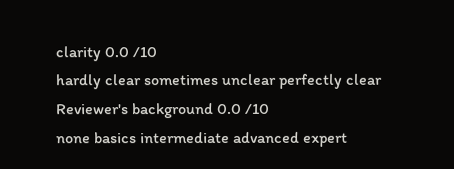clarity 0.0 /10
hardly clear sometimes unclear perfectly clear
Reviewer's background 0.0 /10
none basics intermediate advanced expert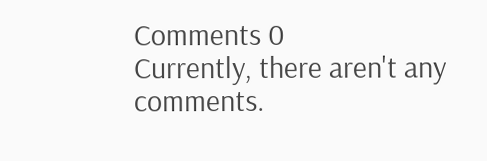Comments 0
Currently, there aren't any comments.